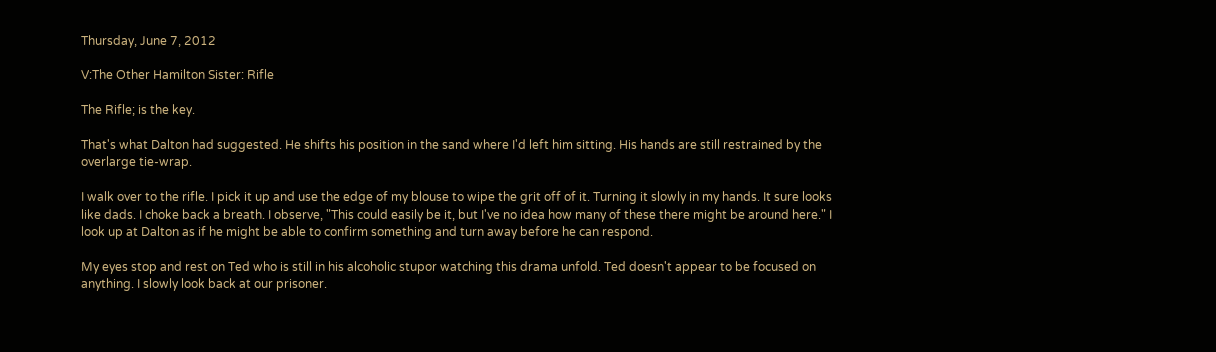Thursday, June 7, 2012

V:The Other Hamilton Sister: Rifle

The Rifle; is the key.

That's what Dalton had suggested. He shifts his position in the sand where I'd left him sitting. His hands are still restrained by the overlarge tie-wrap.

I walk over to the rifle. I pick it up and use the edge of my blouse to wipe the grit off of it. Turning it slowly in my hands. It sure looks like dads. I choke back a breath. I observe, "This could easily be it, but I've no idea how many of these there might be around here." I look up at Dalton as if he might be able to confirm something and turn away before he can respond.

My eyes stop and rest on Ted who is still in his alcoholic stupor watching this drama unfold. Ted doesn't appear to be focused on anything. I slowly look back at our prisoner.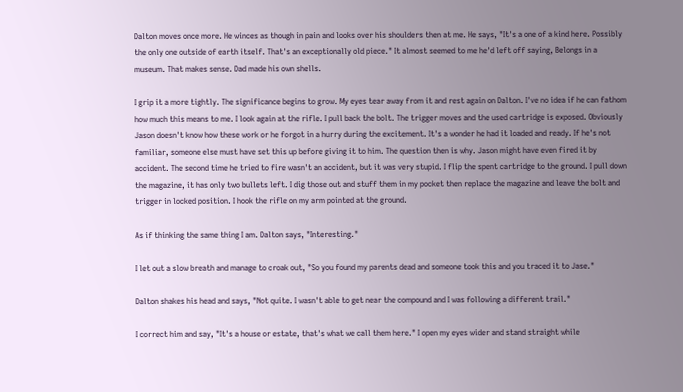Dalton moves once more. He winces as though in pain and looks over his shoulders then at me. He says, "It's a one of a kind here. Possibly the only one outside of earth itself. That's an exceptionally old piece." It almost seemed to me he'd left off saying, Belongs in a museum. That makes sense. Dad made his own shells.

I grip it a more tightly. The significance begins to grow. My eyes tear away from it and rest again on Dalton. I've no idea if he can fathom how much this means to me. I look again at the rifle. I pull back the bolt. The trigger moves and the used cartridge is exposed. Obviously Jason doesn't know how these work or he forgot in a hurry during the excitement. It's a wonder he had it loaded and ready. If he's not familiar, someone else must have set this up before giving it to him. The question then is why. Jason might have even fired it by accident. The second time he tried to fire wasn't an accident, but it was very stupid. I flip the spent cartridge to the ground. I pull down the magazine, it has only two bullets left. I dig those out and stuff them in my pocket then replace the magazine and leave the bolt and trigger in locked position. I hook the rifle on my arm pointed at the ground.

As if thinking the same thing I am. Dalton says, "Interesting."

I let out a slow breath and manage to croak out, "So you found my parents dead and someone took this and you traced it to Jase."

Dalton shakes his head and says, "Not quite. I wasn't able to get near the compound and I was following a different trail."

I correct him and say, "It's a house or estate, that's what we call them here." I open my eyes wider and stand straight while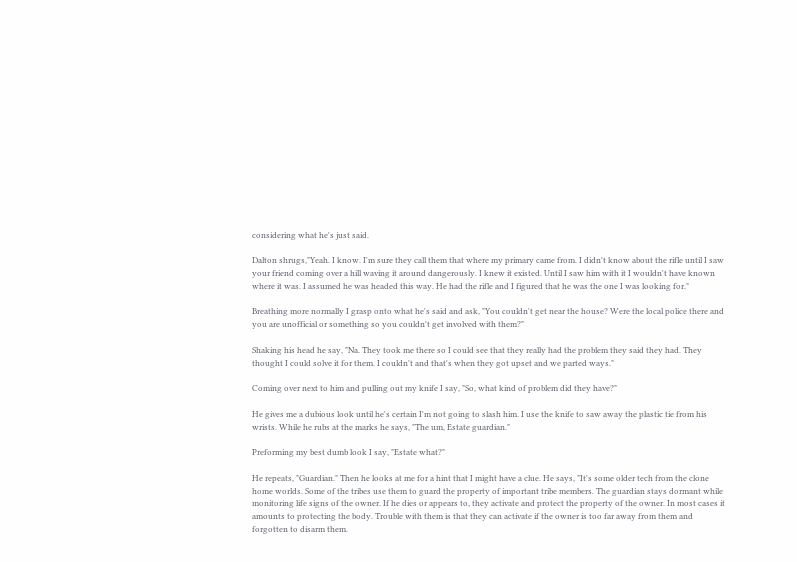considering what he's just said.

Dalton shrugs,"Yeah. I know. I'm sure they call them that where my primary came from. I didn't know about the rifle until I saw your friend coming over a hill waving it around dangerously. I knew it existed. Until I saw him with it I wouldn't have known where it was. I assumed he was headed this way. He had the rifle and I figured that he was the one I was looking for."

Breathing more normally I grasp onto what he's said and ask, "You couldn't get near the house? Were the local police there and you are unofficial or something so you couldn't get involved with them?"

Shaking his head he say, "Na. They took me there so I could see that they really had the problem they said they had. They thought I could solve it for them. I couldn't and that's when they got upset and we parted ways."

Coming over next to him and pulling out my knife I say, "So, what kind of problem did they have?"

He gives me a dubious look until he's certain I'm not going to slash him. I use the knife to saw away the plastic tie from his wrists. While he rubs at the marks he says, "The um, Estate guardian."

Preforming my best dumb look I say, "Estate what?"

He repeats, "Guardian." Then he looks at me for a hint that I might have a clue. He says, "It's some older tech from the clone home worlds. Some of the tribes use them to guard the property of important tribe members. The guardian stays dormant while monitoring life signs of the owner. If he dies or appears to, they activate and protect the property of the owner. In most cases it amounts to protecting the body. Trouble with them is that they can activate if the owner is too far away from them and forgotten to disarm them.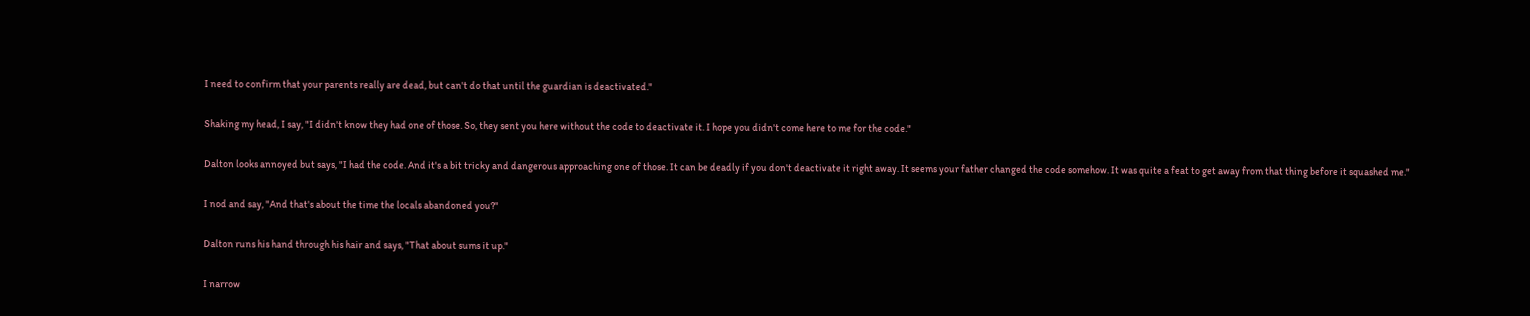I need to confirm that your parents really are dead, but can't do that until the guardian is deactivated."

Shaking my head, I say, "I didn't know they had one of those. So, they sent you here without the code to deactivate it. I hope you didn't come here to me for the code."

Dalton looks annoyed but says, "I had the code. And it's a bit tricky and dangerous approaching one of those. It can be deadly if you don't deactivate it right away. It seems your father changed the code somehow. It was quite a feat to get away from that thing before it squashed me."

I nod and say, "And that's about the time the locals abandoned you?"

Dalton runs his hand through his hair and says, "That about sums it up."

I narrow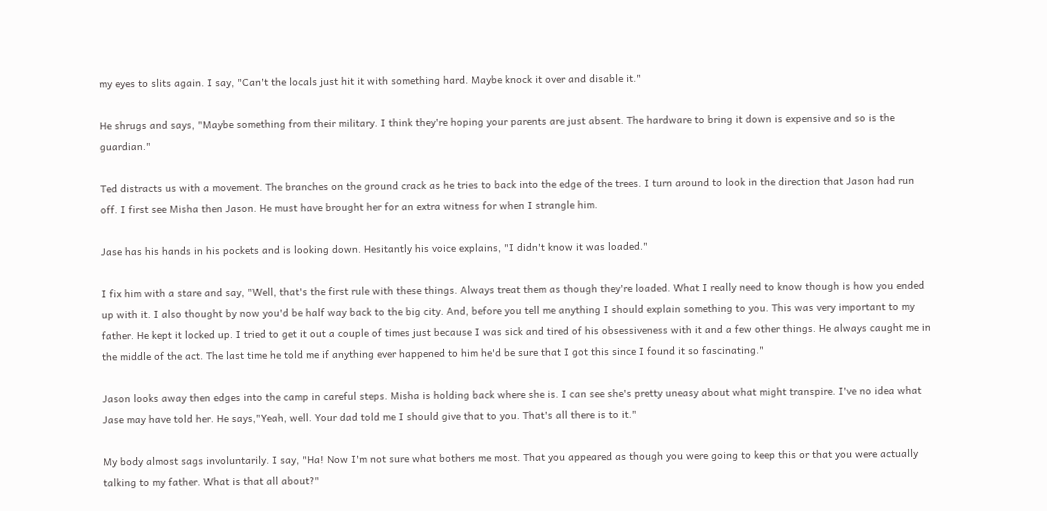my eyes to slits again. I say, "Can't the locals just hit it with something hard. Maybe knock it over and disable it."

He shrugs and says, "Maybe something from their military. I think they're hoping your parents are just absent. The hardware to bring it down is expensive and so is the guardian."

Ted distracts us with a movement. The branches on the ground crack as he tries to back into the edge of the trees. I turn around to look in the direction that Jason had run off. I first see Misha then Jason. He must have brought her for an extra witness for when I strangle him.

Jase has his hands in his pockets and is looking down. Hesitantly his voice explains, "I didn't know it was loaded."

I fix him with a stare and say, "Well, that's the first rule with these things. Always treat them as though they're loaded. What I really need to know though is how you ended up with it. I also thought by now you'd be half way back to the big city. And, before you tell me anything I should explain something to you. This was very important to my father. He kept it locked up. I tried to get it out a couple of times just because I was sick and tired of his obsessiveness with it and a few other things. He always caught me in the middle of the act. The last time he told me if anything ever happened to him he'd be sure that I got this since I found it so fascinating."

Jason looks away then edges into the camp in careful steps. Misha is holding back where she is. I can see she's pretty uneasy about what might transpire. I've no idea what Jase may have told her. He says,"Yeah, well. Your dad told me I should give that to you. That's all there is to it."

My body almost sags involuntarily. I say, "Ha! Now I'm not sure what bothers me most. That you appeared as though you were going to keep this or that you were actually talking to my father. What is that all about?"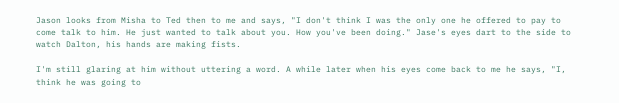Jason looks from Misha to Ted then to me and says, "I don't think I was the only one he offered to pay to come talk to him. He just wanted to talk about you. How you've been doing." Jase's eyes dart to the side to watch Dalton, his hands are making fists.

I'm still glaring at him without uttering a word. A while later when his eyes come back to me he says, "I, think he was going to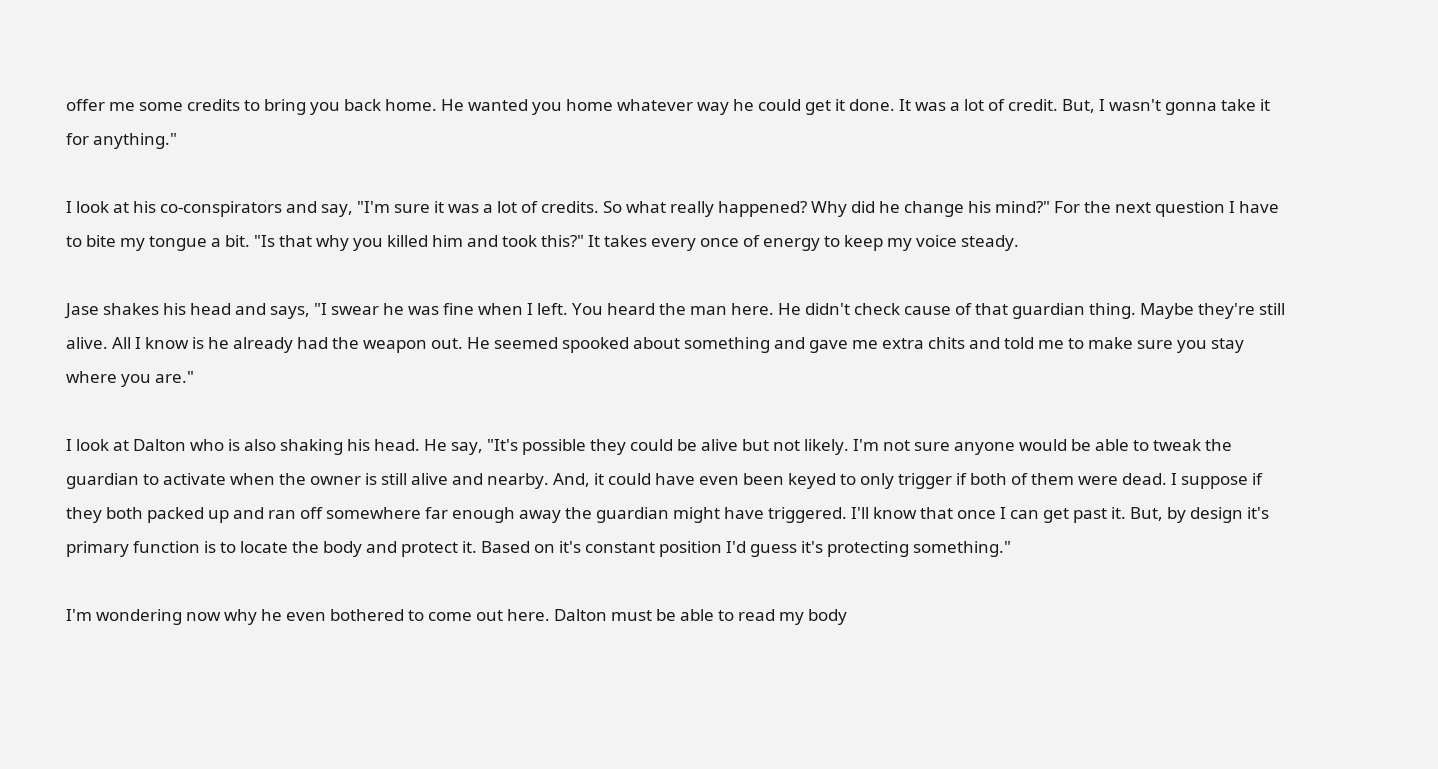offer me some credits to bring you back home. He wanted you home whatever way he could get it done. It was a lot of credit. But, I wasn't gonna take it for anything."

I look at his co-conspirators and say, "I'm sure it was a lot of credits. So what really happened? Why did he change his mind?" For the next question I have to bite my tongue a bit. "Is that why you killed him and took this?" It takes every once of energy to keep my voice steady.

Jase shakes his head and says, "I swear he was fine when I left. You heard the man here. He didn't check cause of that guardian thing. Maybe they're still alive. All I know is he already had the weapon out. He seemed spooked about something and gave me extra chits and told me to make sure you stay where you are."

I look at Dalton who is also shaking his head. He say, "It's possible they could be alive but not likely. I'm not sure anyone would be able to tweak the guardian to activate when the owner is still alive and nearby. And, it could have even been keyed to only trigger if both of them were dead. I suppose if they both packed up and ran off somewhere far enough away the guardian might have triggered. I'll know that once I can get past it. But, by design it's primary function is to locate the body and protect it. Based on it's constant position I'd guess it's protecting something."

I'm wondering now why he even bothered to come out here. Dalton must be able to read my body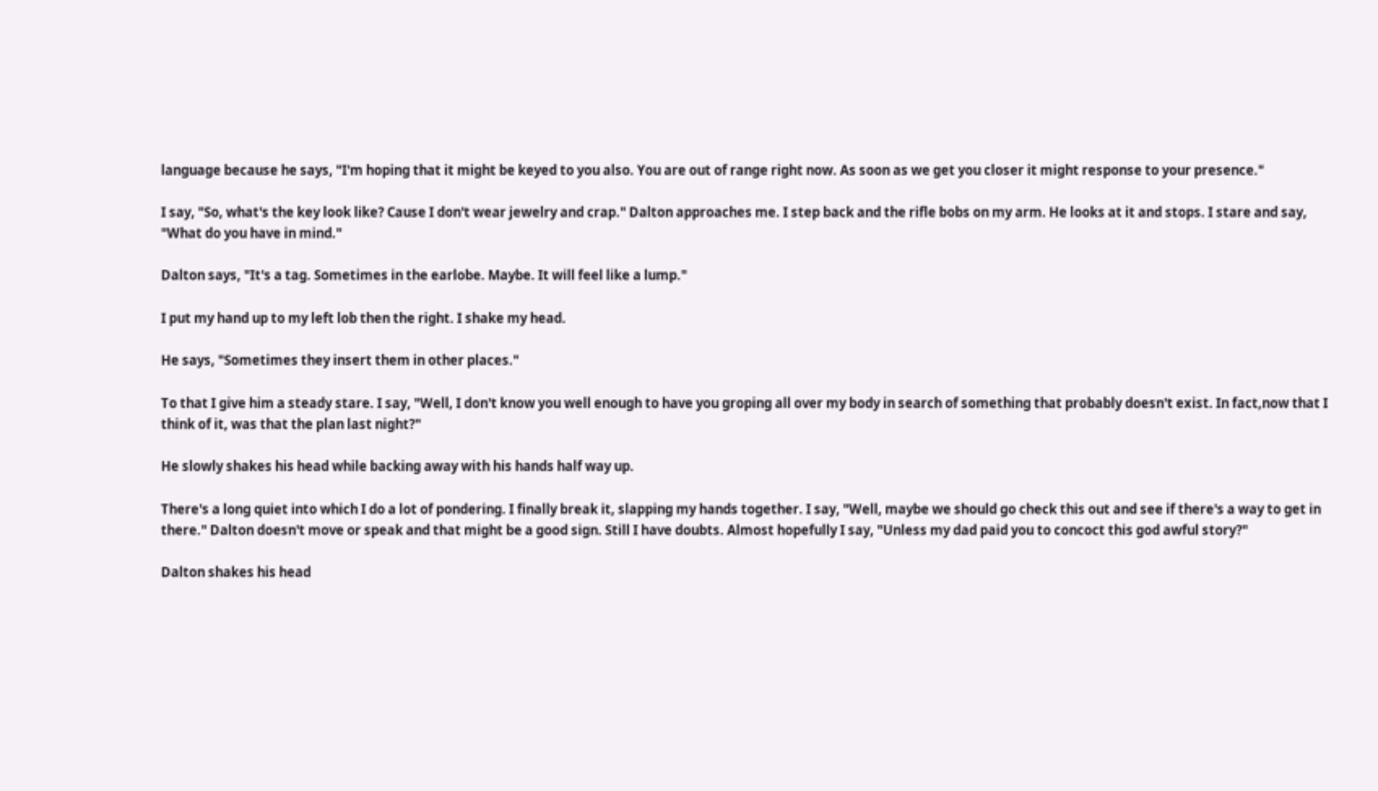language because he says, "I'm hoping that it might be keyed to you also. You are out of range right now. As soon as we get you closer it might response to your presence."

I say, "So, what's the key look like? Cause I don't wear jewelry and crap." Dalton approaches me. I step back and the rifle bobs on my arm. He looks at it and stops. I stare and say, "What do you have in mind."

Dalton says, "It's a tag. Sometimes in the earlobe. Maybe. It will feel like a lump."

I put my hand up to my left lob then the right. I shake my head.

He says, "Sometimes they insert them in other places."

To that I give him a steady stare. I say, "Well, I don't know you well enough to have you groping all over my body in search of something that probably doesn't exist. In fact,now that I think of it, was that the plan last night?"

He slowly shakes his head while backing away with his hands half way up.

There's a long quiet into which I do a lot of pondering. I finally break it, slapping my hands together. I say, "Well, maybe we should go check this out and see if there's a way to get in there." Dalton doesn't move or speak and that might be a good sign. Still I have doubts. Almost hopefully I say, "Unless my dad paid you to concoct this god awful story?"

Dalton shakes his head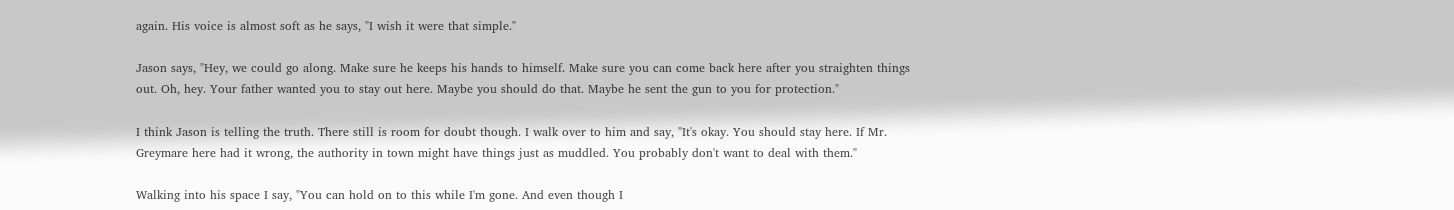again. His voice is almost soft as he says, "I wish it were that simple."

Jason says, "Hey, we could go along. Make sure he keeps his hands to himself. Make sure you can come back here after you straighten things out. Oh, hey. Your father wanted you to stay out here. Maybe you should do that. Maybe he sent the gun to you for protection."

I think Jason is telling the truth. There still is room for doubt though. I walk over to him and say, "It's okay. You should stay here. If Mr. Greymare here had it wrong, the authority in town might have things just as muddled. You probably don't want to deal with them."

Walking into his space I say, "You can hold on to this while I'm gone. And even though I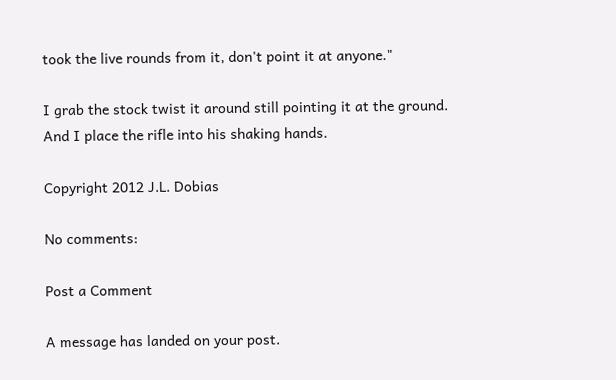took the live rounds from it, don't point it at anyone."

I grab the stock twist it around still pointing it at the ground. And I place the rifle into his shaking hands.

Copyright 2012 J.L. Dobias

No comments:

Post a Comment

A message has landed on your post.